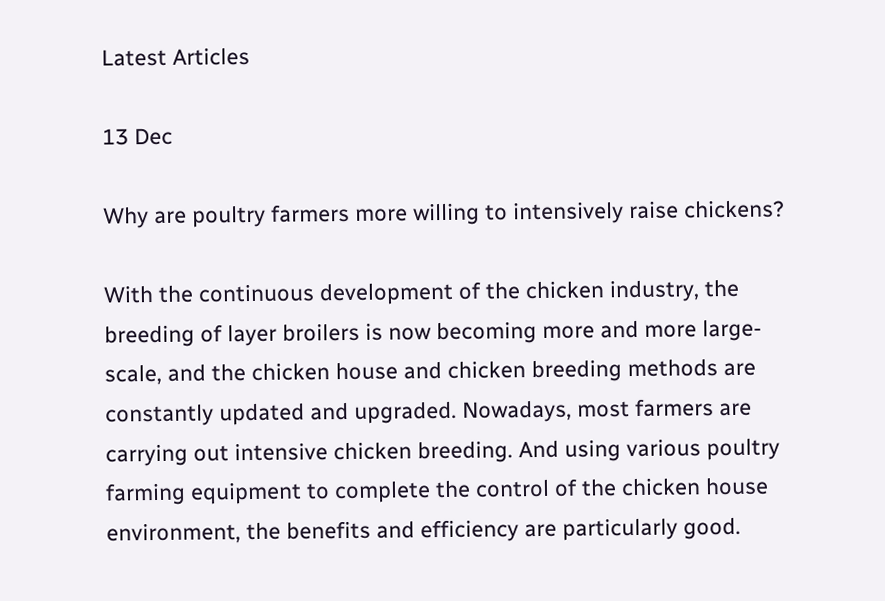Latest Articles

13 Dec

Why are poultry farmers more willing to intensively raise chickens?

With the continuous development of the chicken industry, the breeding of layer broilers is now becoming more and more large-scale, and the chicken house and chicken breeding methods are constantly updated and upgraded. Nowadays, most farmers are carrying out intensive chicken breeding. And using various poultry farming equipment to complete the control of the chicken house environment, the benefits and efficiency are particularly good.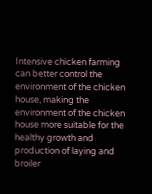Intensive chicken farming can better control the environment of the chicken house, making the environment of the chicken house more suitable for the healthy growth and production of laying and broiler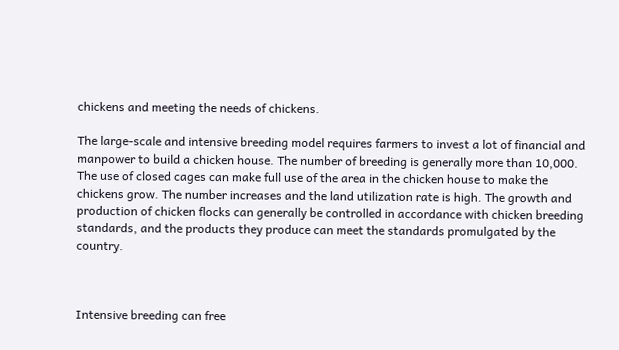chickens and meeting the needs of chickens.

The large-scale and intensive breeding model requires farmers to invest a lot of financial and manpower to build a chicken house. The number of breeding is generally more than 10,000. The use of closed cages can make full use of the area in the chicken house to make the chickens grow. The number increases and the land utilization rate is high. The growth and production of chicken flocks can generally be controlled in accordance with chicken breeding standards, and the products they produce can meet the standards promulgated by the country.



Intensive breeding can free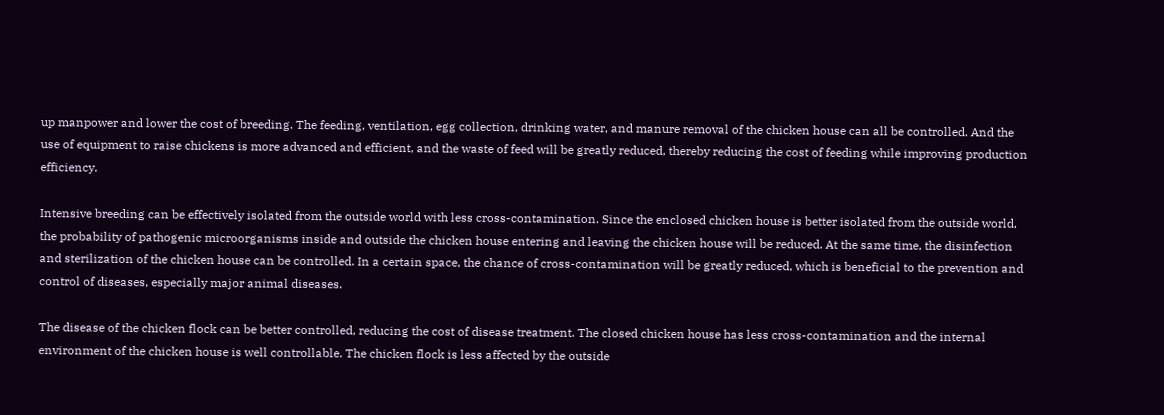up manpower and lower the cost of breeding. The feeding, ventilation, egg collection, drinking water, and manure removal of the chicken house can all be controlled. And the use of equipment to raise chickens is more advanced and efficient, and the waste of feed will be greatly reduced, thereby reducing the cost of feeding while improving production efficiency.

Intensive breeding can be effectively isolated from the outside world with less cross-contamination. Since the enclosed chicken house is better isolated from the outside world, the probability of pathogenic microorganisms inside and outside the chicken house entering and leaving the chicken house will be reduced. At the same time, the disinfection and sterilization of the chicken house can be controlled. In a certain space, the chance of cross-contamination will be greatly reduced, which is beneficial to the prevention and control of diseases, especially major animal diseases.

The disease of the chicken flock can be better controlled, reducing the cost of disease treatment. The closed chicken house has less cross-contamination and the internal environment of the chicken house is well controllable. The chicken flock is less affected by the outside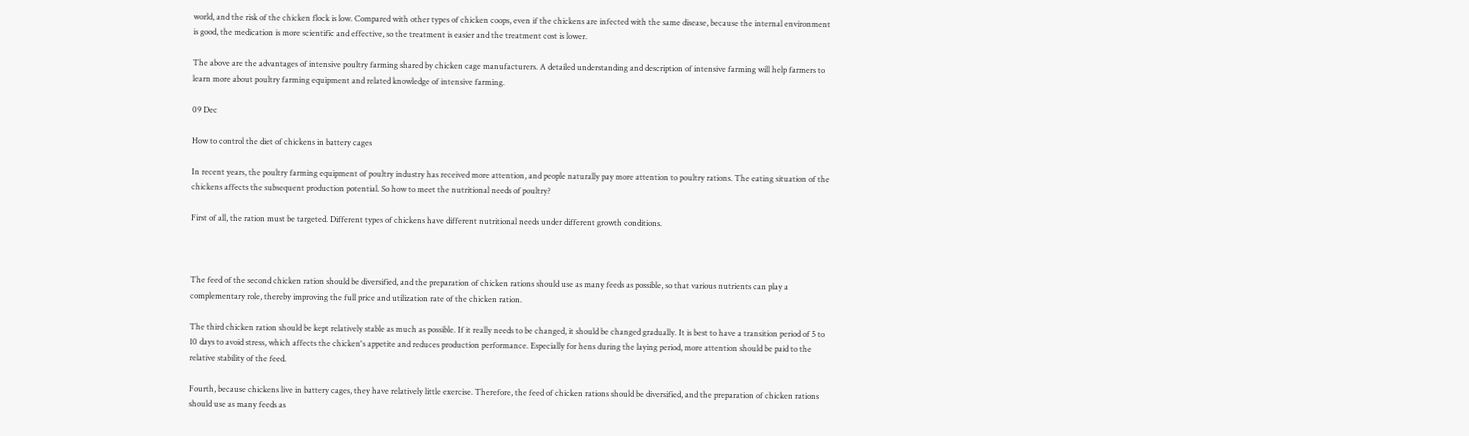world, and the risk of the chicken flock is low. Compared with other types of chicken coops, even if the chickens are infected with the same disease, because the internal environment is good, the medication is more scientific and effective, so the treatment is easier and the treatment cost is lower.

The above are the advantages of intensive poultry farming shared by chicken cage manufacturers. A detailed understanding and description of intensive farming will help farmers to learn more about poultry farming equipment and related knowledge of intensive farming.

09 Dec

How to control the diet of chickens in battery cages

In recent years, the poultry farming equipment of poultry industry has received more attention, and people naturally pay more attention to poultry rations. The eating situation of the chickens affects the subsequent production potential. So how to meet the nutritional needs of poultry?

First of all, the ration must be targeted. Different types of chickens have different nutritional needs under different growth conditions.



The feed of the second chicken ration should be diversified, and the preparation of chicken rations should use as many feeds as possible, so that various nutrients can play a complementary role, thereby improving the full price and utilization rate of the chicken ration.

The third chicken ration should be kept relatively stable as much as possible. If it really needs to be changed, it should be changed gradually. It is best to have a transition period of 5 to 10 days to avoid stress, which affects the chicken's appetite and reduces production performance. Especially for hens during the laying period, more attention should be paid to the relative stability of the feed.

Fourth, because chickens live in battery cages, they have relatively little exercise. Therefore, the feed of chicken rations should be diversified, and the preparation of chicken rations should use as many feeds as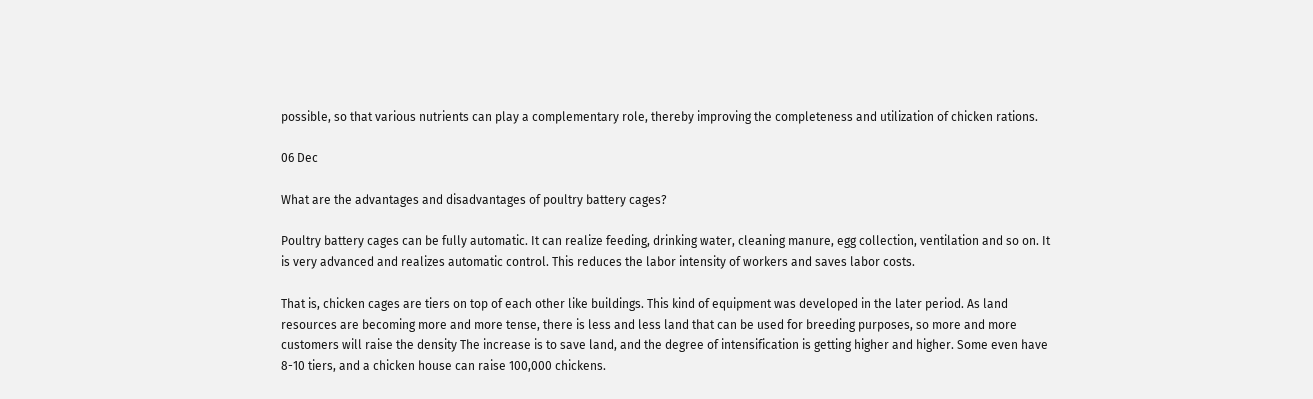possible, so that various nutrients can play a complementary role, thereby improving the completeness and utilization of chicken rations.

06 Dec

What are the advantages and disadvantages of poultry battery cages?

Poultry battery cages can be fully automatic. It can realize feeding, drinking water, cleaning manure, egg collection, ventilation and so on. It is very advanced and realizes automatic control. This reduces the labor intensity of workers and saves labor costs.

That is, chicken cages are tiers on top of each other like buildings. This kind of equipment was developed in the later period. As land resources are becoming more and more tense, there is less and less land that can be used for breeding purposes, so more and more customers will raise the density The increase is to save land, and the degree of intensification is getting higher and higher. Some even have 8-10 tiers, and a chicken house can raise 100,000 chickens.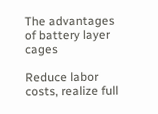The advantages of battery layer cages

Reduce labor costs, realize full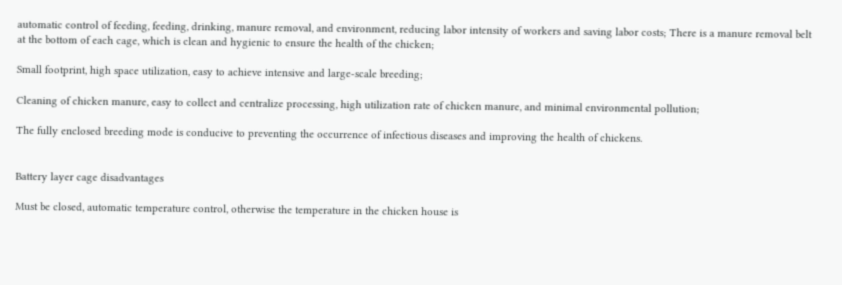automatic control of feeding, feeding, drinking, manure removal, and environment, reducing labor intensity of workers and saving labor costs; There is a manure removal belt at the bottom of each cage, which is clean and hygienic to ensure the health of the chicken;

Small footprint, high space utilization, easy to achieve intensive and large-scale breeding;

Cleaning of chicken manure, easy to collect and centralize processing, high utilization rate of chicken manure, and minimal environmental pollution;

The fully enclosed breeding mode is conducive to preventing the occurrence of infectious diseases and improving the health of chickens.


Battery layer cage disadvantages

Must be closed, automatic temperature control, otherwise the temperature in the chicken house is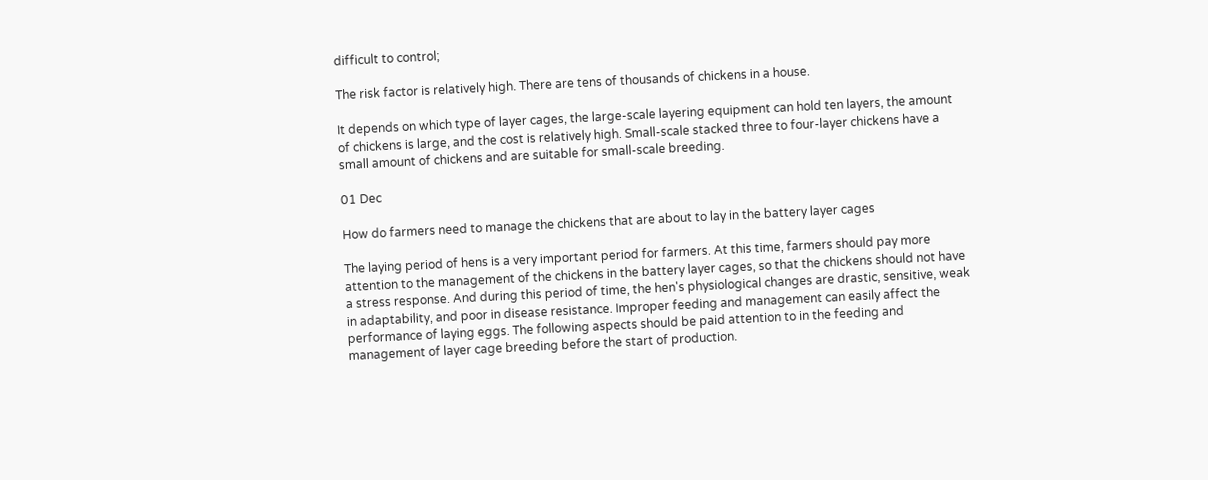difficult to control;

The risk factor is relatively high. There are tens of thousands of chickens in a house.

It depends on which type of layer cages, the large-scale layering equipment can hold ten layers, the amount of chickens is large, and the cost is relatively high. Small-scale stacked three to four-layer chickens have a small amount of chickens and are suitable for small-scale breeding.

01 Dec

How do farmers need to manage the chickens that are about to lay in the battery layer cages

The laying period of hens is a very important period for farmers. At this time, farmers should pay more attention to the management of the chickens in the battery layer cages, so that the chickens should not have a stress response. And during this period of time, the hen's physiological changes are drastic, sensitive, weak in adaptability, and poor in disease resistance. Improper feeding and management can easily affect the performance of laying eggs. The following aspects should be paid attention to in the feeding and management of layer cage breeding before the start of production.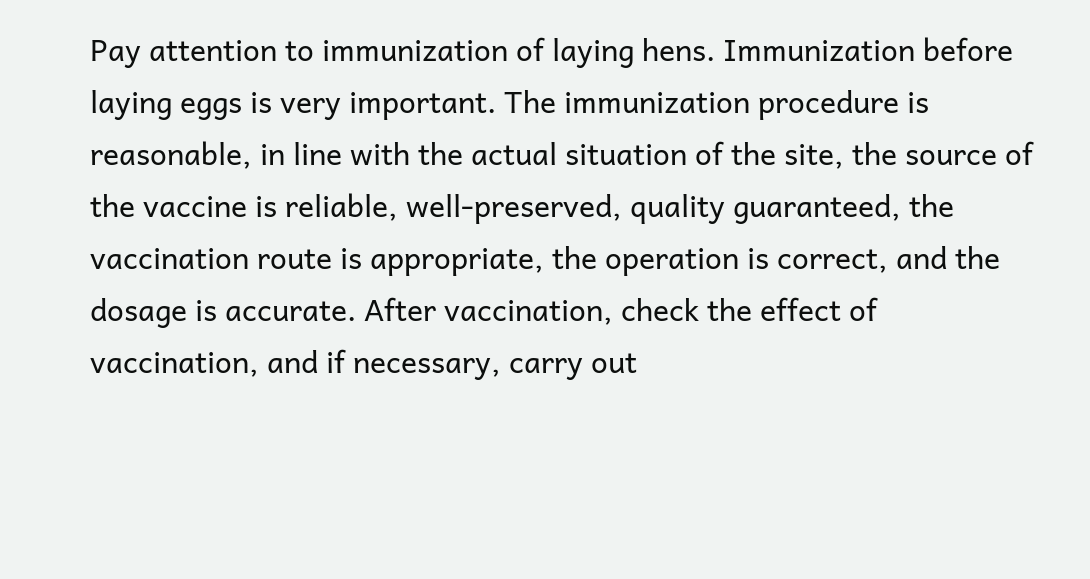Pay attention to immunization of laying hens. Immunization before laying eggs is very important. The immunization procedure is reasonable, in line with the actual situation of the site, the source of the vaccine is reliable, well-preserved, quality guaranteed, the vaccination route is appropriate, the operation is correct, and the dosage is accurate. After vaccination, check the effect of vaccination, and if necessary, carry out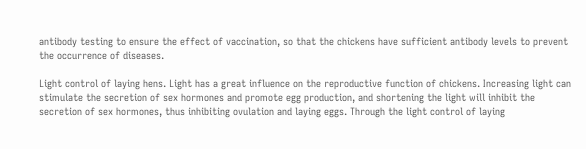antibody testing to ensure the effect of vaccination, so that the chickens have sufficient antibody levels to prevent the occurrence of diseases.

Light control of laying hens. Light has a great influence on the reproductive function of chickens. Increasing light can stimulate the secretion of sex hormones and promote egg production, and shortening the light will inhibit the secretion of sex hormones, thus inhibiting ovulation and laying eggs. Through the light control of laying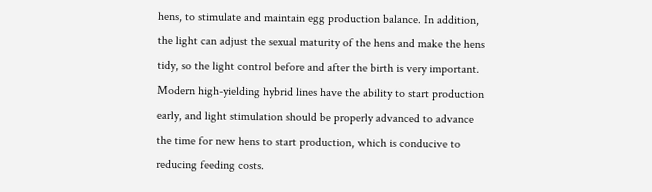hens, to stimulate and maintain egg production balance. In addition, the light can adjust the sexual maturity of the hens and make the hens tidy, so the light control before and after the birth is very important. Modern high-yielding hybrid lines have the ability to start production early, and light stimulation should be properly advanced to advance the time for new hens to start production, which is conducive to reducing feeding costs.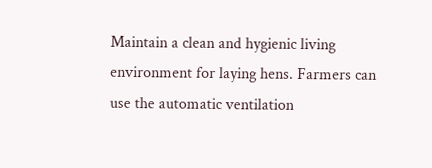Maintain a clean and hygienic living environment for laying hens. Farmers can use the automatic ventilation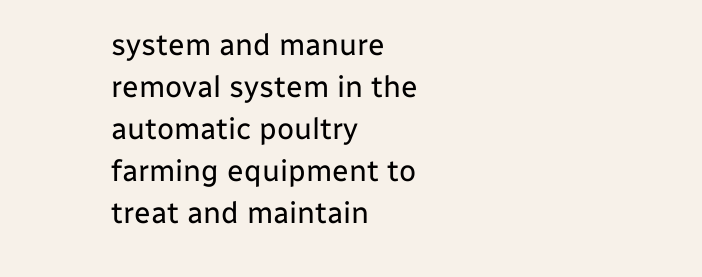system and manure removal system in the automatic poultry farming equipment to treat and maintain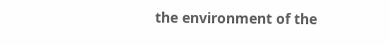the environment of the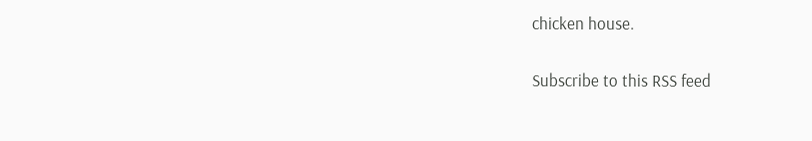chicken house.

Subscribe to this RSS feed